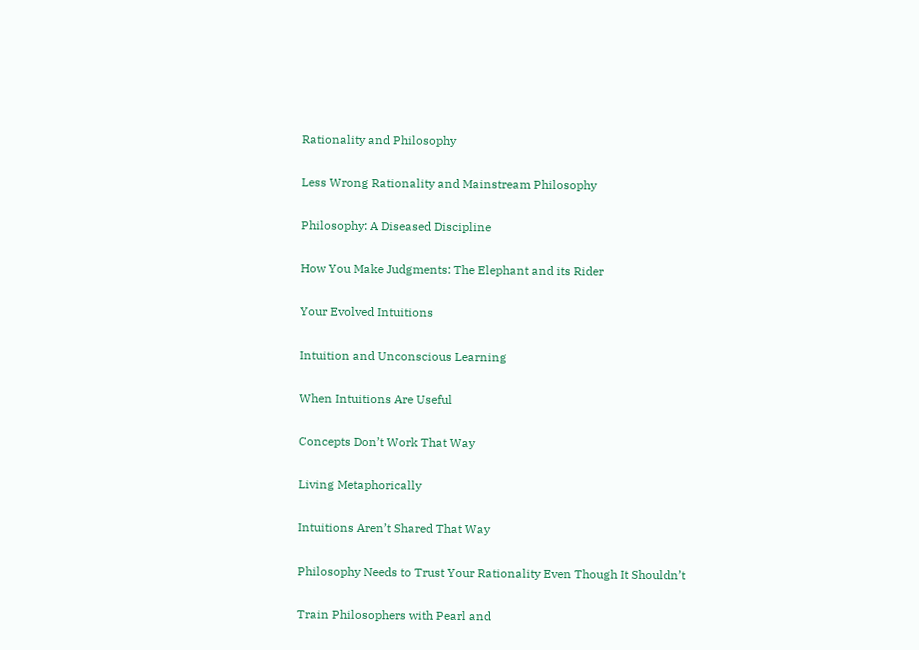Rationality and Philosophy

Less Wrong Rationality and Mainstream Philosophy

Philosophy: A Diseased Discipline

How You Make Judgments: The Elephant and its Rider

Your Evolved Intuitions

Intuition and Unconscious Learning

When Intuitions Are Useful

Concepts Don’t Work That Way

Living Metaphorically

Intuitions Aren’t Shared That Way

Philosophy Needs to Trust Your Rationality Even Though It Shouldn’t

Train Philosophers with Pearl and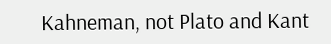Kahneman, not Plato and Kant